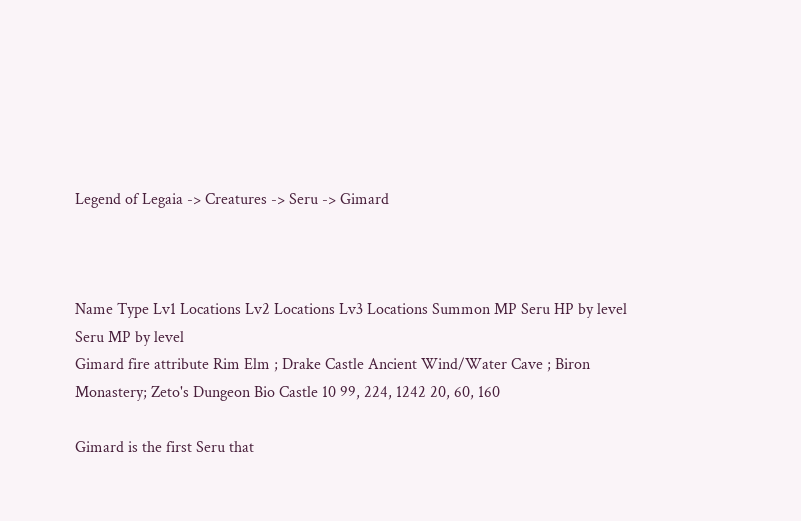Legend of Legaia -> Creatures -> Seru -> Gimard



Name Type Lv1 Locations Lv2 Locations Lv3 Locations Summon MP Seru HP by level Seru MP by level
Gimard fire attribute Rim Elm ; Drake Castle Ancient Wind/Water Cave ; Biron Monastery; Zeto's Dungeon Bio Castle 10 99, 224, 1242 20, 60, 160

Gimard is the first Seru that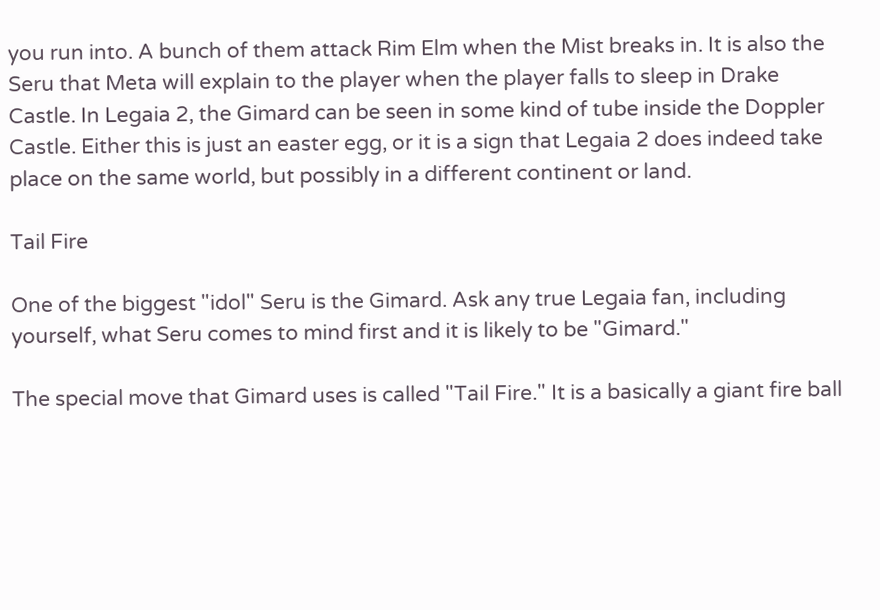you run into. A bunch of them attack Rim Elm when the Mist breaks in. It is also the Seru that Meta will explain to the player when the player falls to sleep in Drake Castle. In Legaia 2, the Gimard can be seen in some kind of tube inside the Doppler Castle. Either this is just an easter egg, or it is a sign that Legaia 2 does indeed take place on the same world, but possibly in a different continent or land.

Tail Fire

One of the biggest "idol" Seru is the Gimard. Ask any true Legaia fan, including yourself, what Seru comes to mind first and it is likely to be "Gimard."

The special move that Gimard uses is called "Tail Fire." It is a basically a giant fire ball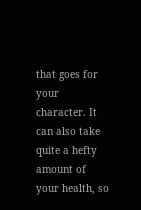that goes for your character. It can also take quite a hefty amount of your health, so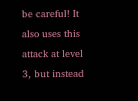be careful! It also uses this attack at level 3, but instead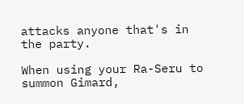attacks anyone that's in the party.

When using your Ra-Seru to summon Gimard,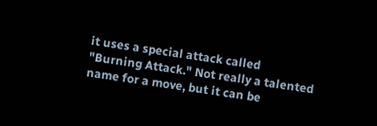it uses a special attack called "Burning Attack." Not really a talented name for a move, but it can be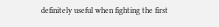definitely useful when fighting the first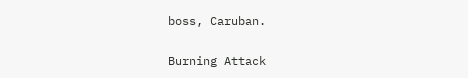boss, Caruban.

Burning Attack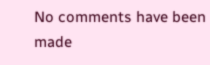No comments have been made